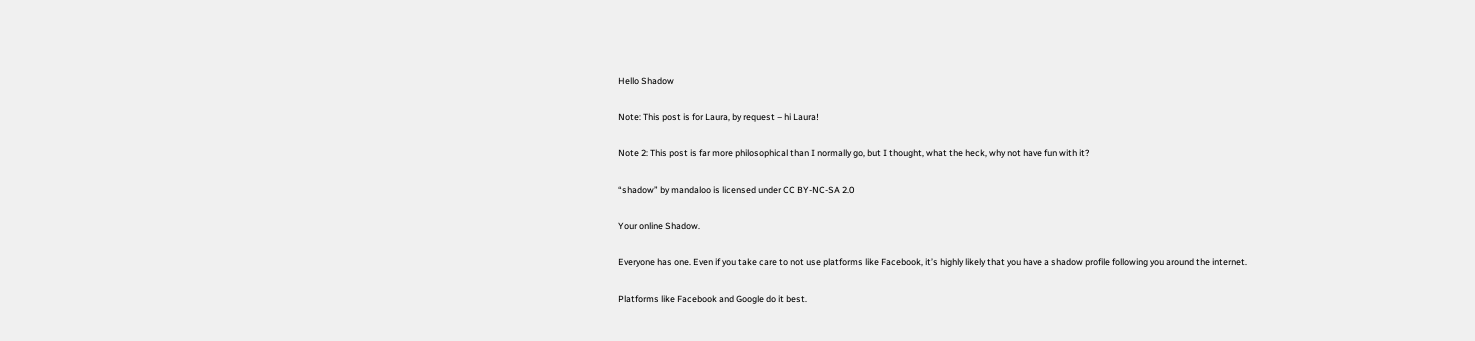Hello Shadow

Note: This post is for Laura, by request – hi Laura!

Note 2: This post is far more philosophical than I normally go, but I thought, what the heck, why not have fun with it?

“shadow” by mandaloo is licensed under CC BY-NC-SA 2.0

Your online Shadow.

Everyone has one. Even if you take care to not use platforms like Facebook, it’s highly likely that you have a shadow profile following you around the internet.

Platforms like Facebook and Google do it best.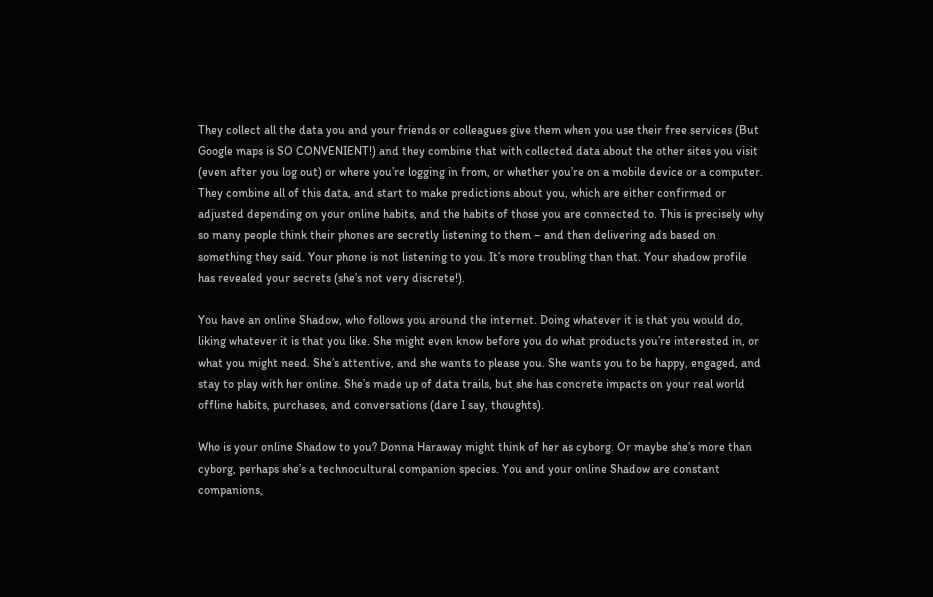They collect all the data you and your friends or colleagues give them when you use their free services (But Google maps is SO CONVENIENT!) and they combine that with collected data about the other sites you visit (even after you log out) or where you’re logging in from, or whether you’re on a mobile device or a computer. They combine all of this data, and start to make predictions about you, which are either confirmed or adjusted depending on your online habits, and the habits of those you are connected to. This is precisely why so many people think their phones are secretly listening to them – and then delivering ads based on something they said. Your phone is not listening to you. It’s more troubling than that. Your shadow profile has revealed your secrets (she’s not very discrete!).

You have an online Shadow, who follows you around the internet. Doing whatever it is that you would do, liking whatever it is that you like. She might even know before you do what products you’re interested in, or what you might need. She’s attentive, and she wants to please you. She wants you to be happy, engaged, and stay to play with her online. She’s made up of data trails, but she has concrete impacts on your real world offline habits, purchases, and conversations (dare I say, thoughts).

Who is your online Shadow to you? Donna Haraway might think of her as cyborg. Or maybe she’s more than cyborg, perhaps she’s a technocultural companion species. You and your online Shadow are constant companions,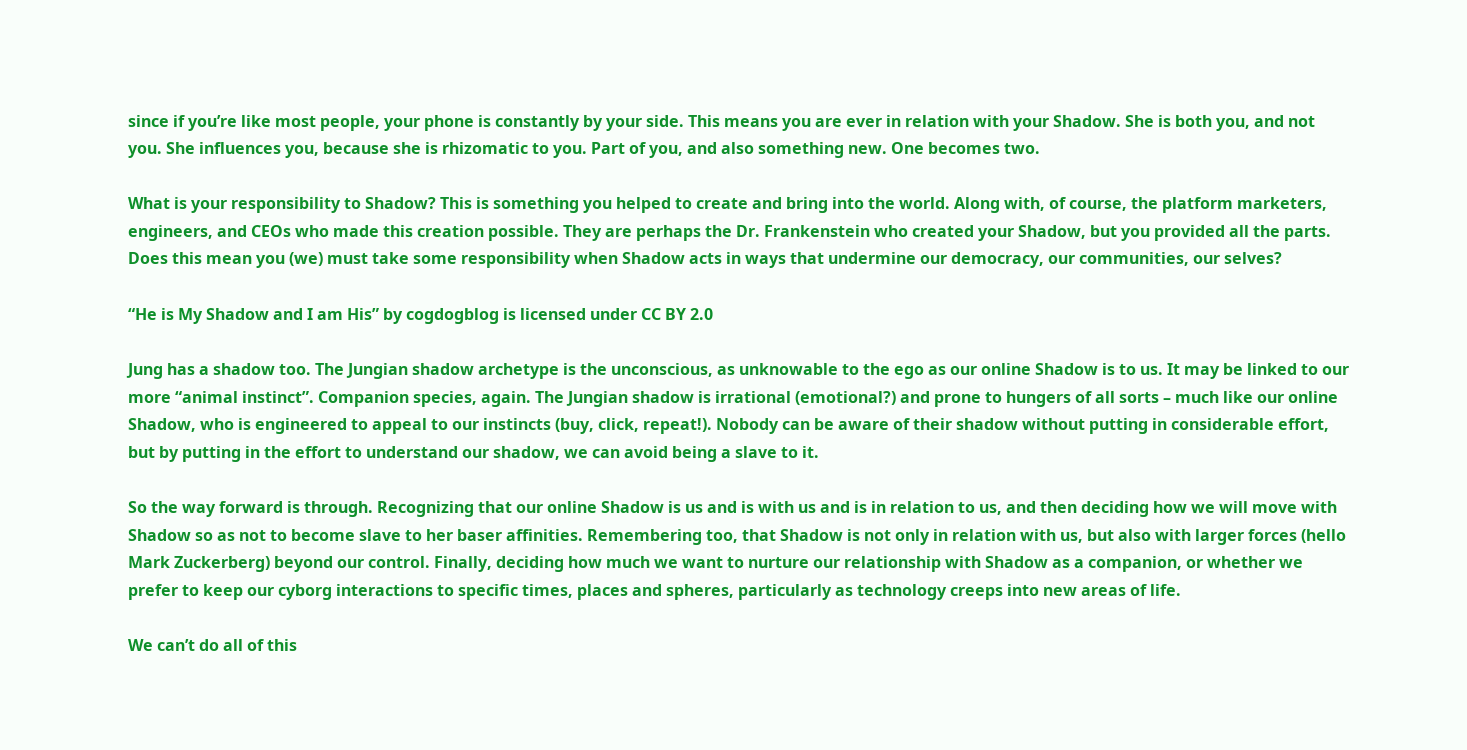since if you’re like most people, your phone is constantly by your side. This means you are ever in relation with your Shadow. She is both you, and not you. She influences you, because she is rhizomatic to you. Part of you, and also something new. One becomes two.

What is your responsibility to Shadow? This is something you helped to create and bring into the world. Along with, of course, the platform marketers, engineers, and CEOs who made this creation possible. They are perhaps the Dr. Frankenstein who created your Shadow, but you provided all the parts. Does this mean you (we) must take some responsibility when Shadow acts in ways that undermine our democracy, our communities, our selves?

“He is My Shadow and I am His” by cogdogblog is licensed under CC BY 2.0

Jung has a shadow too. The Jungian shadow archetype is the unconscious, as unknowable to the ego as our online Shadow is to us. It may be linked to our more “animal instinct”. Companion species, again. The Jungian shadow is irrational (emotional?) and prone to hungers of all sorts – much like our online Shadow, who is engineered to appeal to our instincts (buy, click, repeat!). Nobody can be aware of their shadow without putting in considerable effort, but by putting in the effort to understand our shadow, we can avoid being a slave to it.

So the way forward is through. Recognizing that our online Shadow is us and is with us and is in relation to us, and then deciding how we will move with Shadow so as not to become slave to her baser affinities. Remembering too, that Shadow is not only in relation with us, but also with larger forces (hello Mark Zuckerberg) beyond our control. Finally, deciding how much we want to nurture our relationship with Shadow as a companion, or whether we prefer to keep our cyborg interactions to specific times, places and spheres, particularly as technology creeps into new areas of life.

We can’t do all of this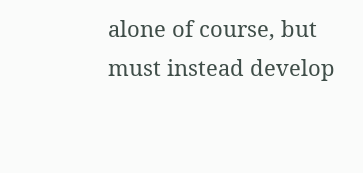alone of course, but must instead develop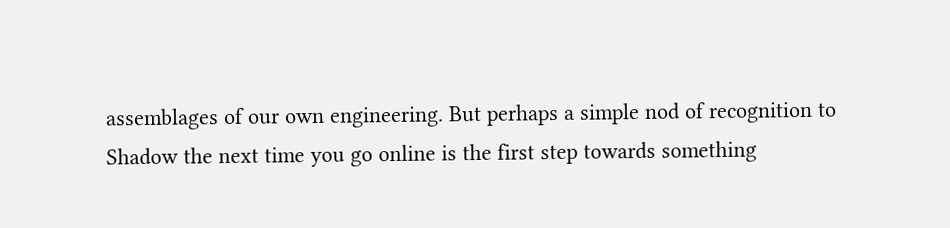assemblages of our own engineering. But perhaps a simple nod of recognition to Shadow the next time you go online is the first step towards something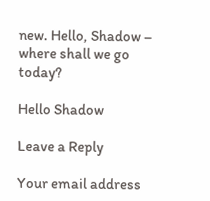new. Hello, Shadow – where shall we go today?

Hello Shadow

Leave a Reply

Your email address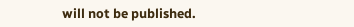will not be published.